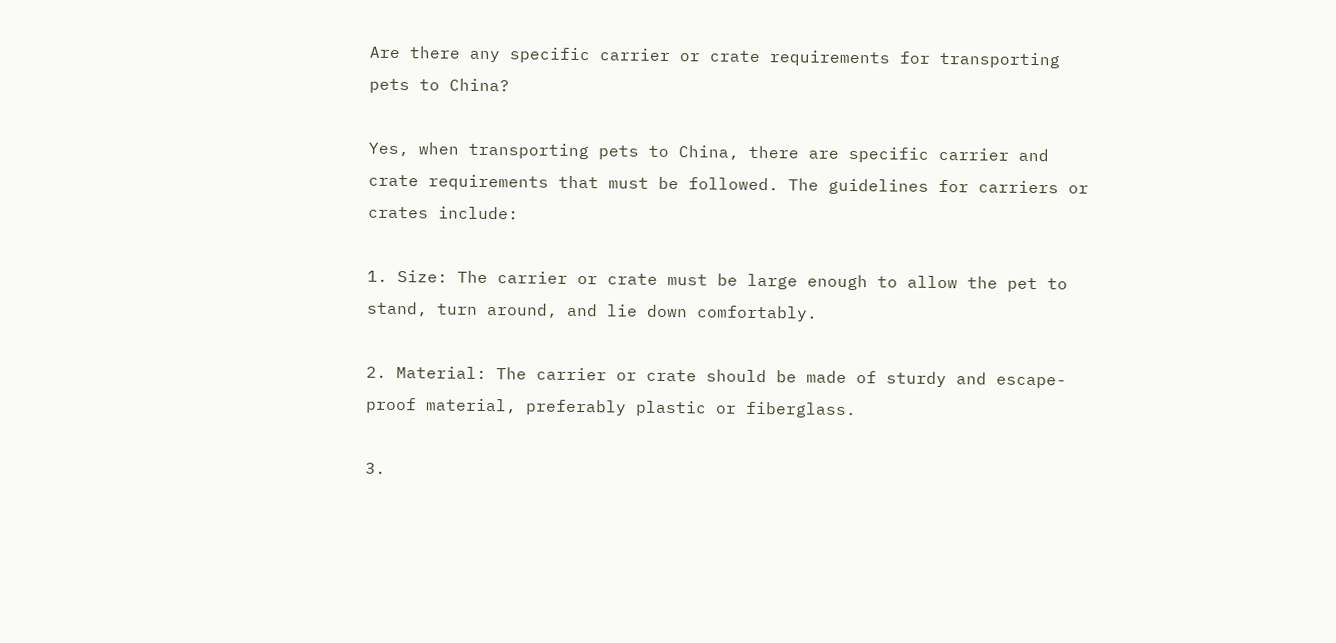Are there any specific carrier or crate requirements for transporting pets to China?

Yes, when transporting pets to China, there are specific carrier and crate requirements that must be followed. The guidelines for carriers or crates include:

1. Size: The carrier or crate must be large enough to allow the pet to stand, turn around, and lie down comfortably.

2. Material: The carrier or crate should be made of sturdy and escape-proof material, preferably plastic or fiberglass.

3.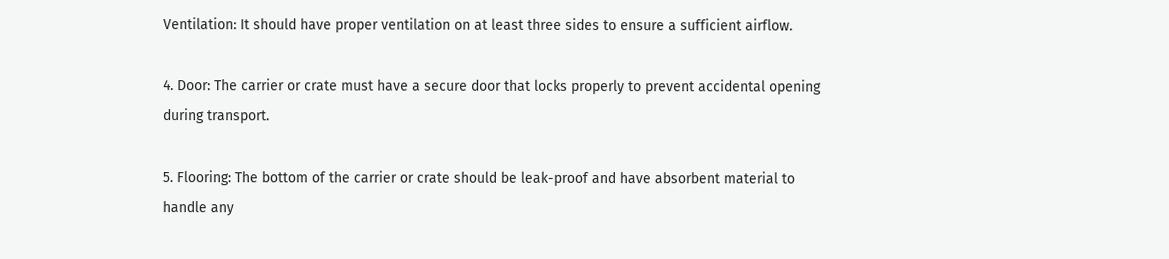Ventilation: It should have proper ventilation on at least three sides to ensure a sufficient airflow.

4. Door: The carrier or crate must have a secure door that locks properly to prevent accidental opening during transport.

5. Flooring: The bottom of the carrier or crate should be leak-proof and have absorbent material to handle any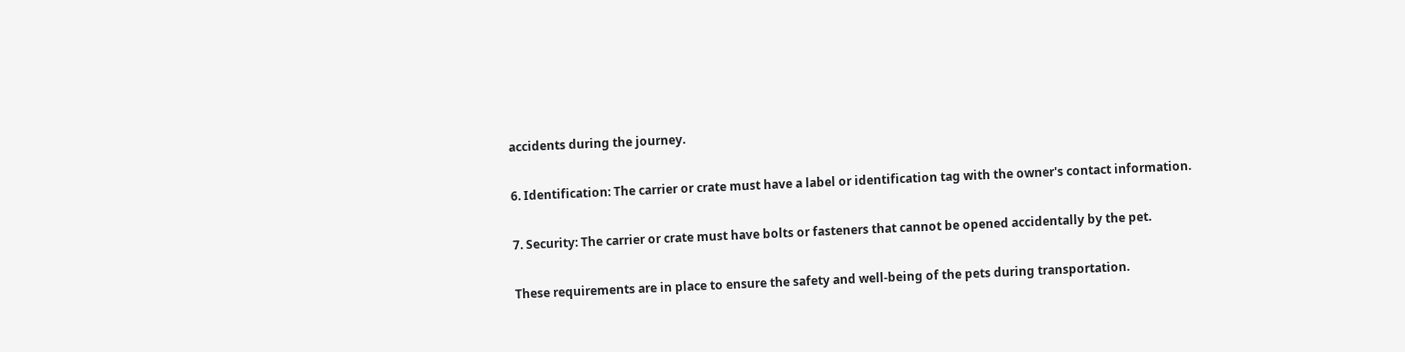accidents during the journey.

6. Identification: The carrier or crate must have a label or identification tag with the owner's contact information.

7. Security: The carrier or crate must have bolts or fasteners that cannot be opened accidentally by the pet.

These requirements are in place to ensure the safety and well-being of the pets during transportation.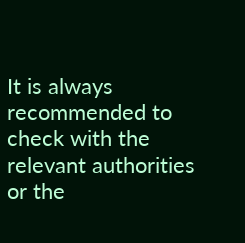It is always recommended to check with the relevant authorities or the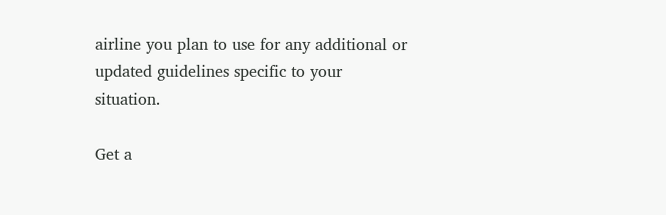airline you plan to use for any additional or updated guidelines specific to your situation.

Get a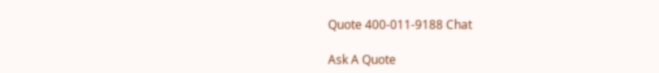Quote 400-011-9188 Chat

Ask A Quote